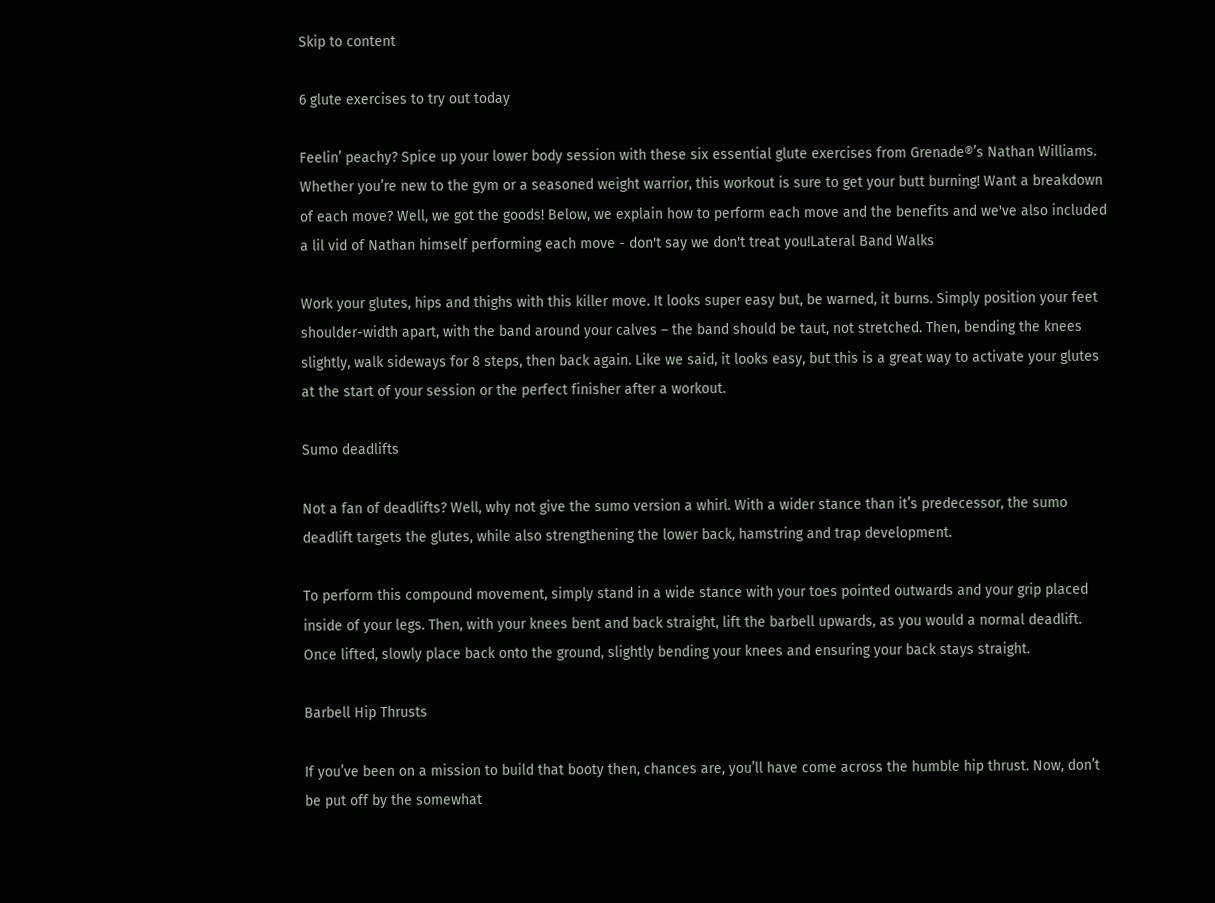Skip to content

6 glute exercises to try out today

Feelin’ peachy? Spice up your lower body session with these six essential glute exercises from Grenade®’s Nathan Williams. Whether you’re new to the gym or a seasoned weight warrior, this workout is sure to get your butt burning! Want a breakdown of each move? Well, we got the goods! Below, we explain how to perform each move and the benefits and we've also included a lil vid of Nathan himself performing each move - don't say we don't treat you!Lateral Band Walks

Work your glutes, hips and thighs with this killer move. It looks super easy but, be warned, it burns. Simply position your feet shoulder-width apart, with the band around your calves – the band should be taut, not stretched. Then, bending the knees slightly, walk sideways for 8 steps, then back again. Like we said, it looks easy, but this is a great way to activate your glutes at the start of your session or the perfect finisher after a workout.

Sumo deadlifts

Not a fan of deadlifts? Well, why not give the sumo version a whirl. With a wider stance than it’s predecessor, the sumo deadlift targets the glutes, while also strengthening the lower back, hamstring and trap development.

To perform this compound movement, simply stand in a wide stance with your toes pointed outwards and your grip placed inside of your legs. Then, with your knees bent and back straight, lift the barbell upwards, as you would a normal deadlift. Once lifted, slowly place back onto the ground, slightly bending your knees and ensuring your back stays straight.

Barbell Hip Thrusts

If you’ve been on a mission to build that booty then, chances are, you’ll have come across the humble hip thrust. Now, don’t be put off by the somewhat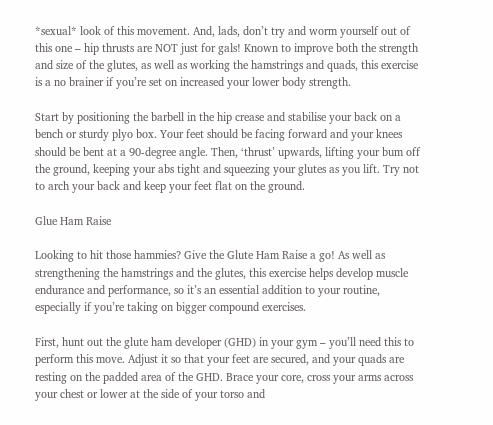*sexual* look of this movement. And, lads, don’t try and worm yourself out of this one – hip thrusts are NOT just for gals! Known to improve both the strength and size of the glutes, as well as working the hamstrings and quads, this exercise is a no brainer if you’re set on increased your lower body strength.

Start by positioning the barbell in the hip crease and stabilise your back on a bench or sturdy plyo box. Your feet should be facing forward and your knees should be bent at a 90-degree angle. Then, ‘thrust’ upwards, lifting your bum off the ground, keeping your abs tight and squeezing your glutes as you lift. Try not to arch your back and keep your feet flat on the ground.

Glue Ham Raise

Looking to hit those hammies? Give the Glute Ham Raise a go! As well as strengthening the hamstrings and the glutes, this exercise helps develop muscle endurance and performance, so it’s an essential addition to your routine, especially if you’re taking on bigger compound exercises.

First, hunt out the glute ham developer (GHD) in your gym – you’ll need this to perform this move. Adjust it so that your feet are secured, and your quads are resting on the padded area of the GHD. Brace your core, cross your arms across your chest or lower at the side of your torso and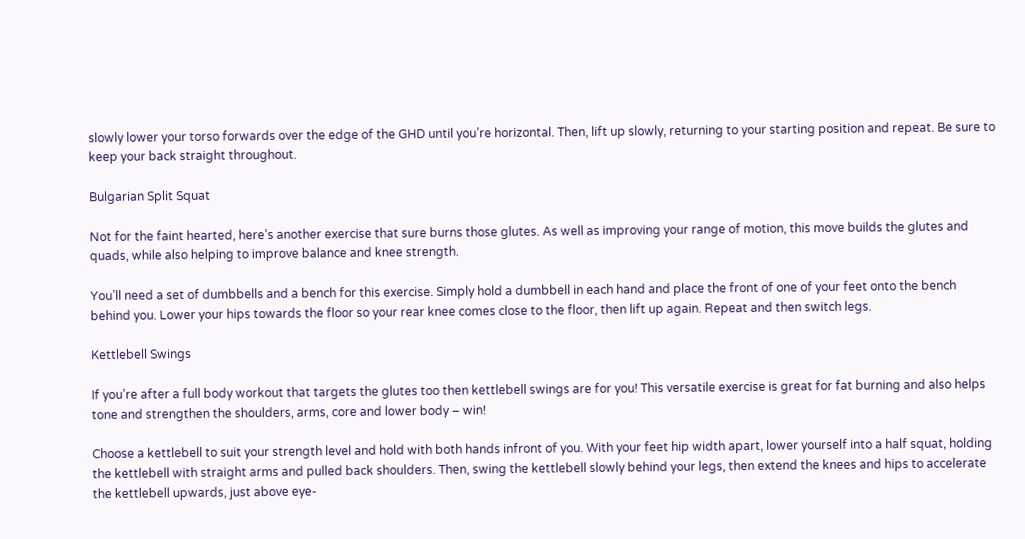slowly lower your torso forwards over the edge of the GHD until you’re horizontal. Then, lift up slowly, returning to your starting position and repeat. Be sure to keep your back straight throughout.

Bulgarian Split Squat

Not for the faint hearted, here’s another exercise that sure burns those glutes. As well as improving your range of motion, this move builds the glutes and quads, while also helping to improve balance and knee strength.

You’ll need a set of dumbbells and a bench for this exercise. Simply hold a dumbbell in each hand and place the front of one of your feet onto the bench behind you. Lower your hips towards the floor so your rear knee comes close to the floor, then lift up again. Repeat and then switch legs.

Kettlebell Swings

If you’re after a full body workout that targets the glutes too then kettlebell swings are for you! This versatile exercise is great for fat burning and also helps tone and strengthen the shoulders, arms, core and lower body – win!

Choose a kettlebell to suit your strength level and hold with both hands infront of you. With your feet hip width apart, lower yourself into a half squat, holding the kettlebell with straight arms and pulled back shoulders. Then, swing the kettlebell slowly behind your legs, then extend the knees and hips to accelerate the kettlebell upwards, just above eye-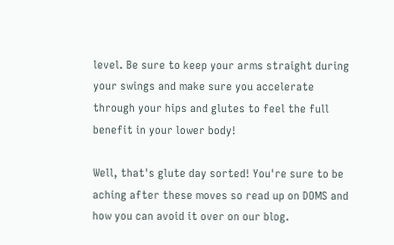level. Be sure to keep your arms straight during your swings and make sure you accelerate through your hips and glutes to feel the full benefit in your lower body!

Well, that's glute day sorted! You're sure to be aching after these moves so read up on DOMS and how you can avoid it over on our blog.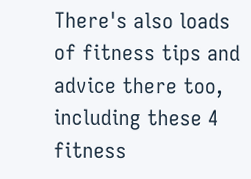There's also loads of fitness tips and advice there too, including these 4 fitness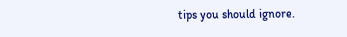tips you should ignore.